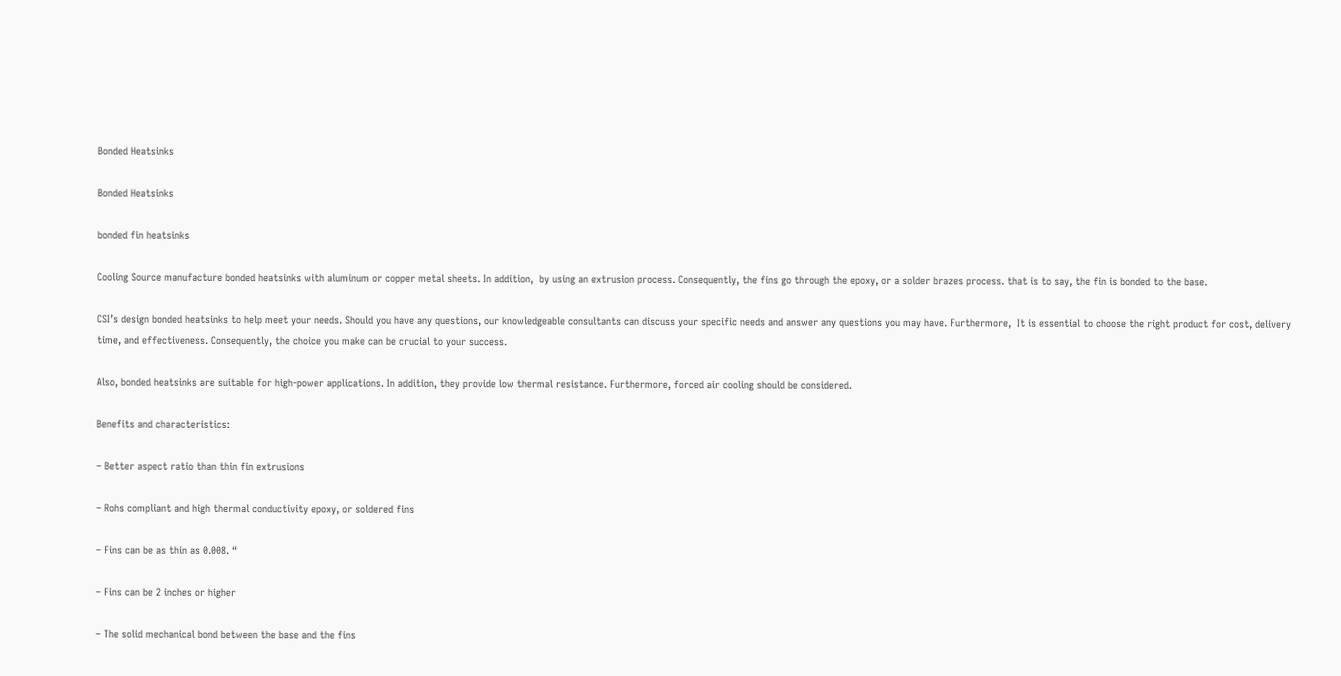Bonded Heatsinks

Bonded Heatsinks

bonded fin heatsinks

Cooling Source manufacture bonded heatsinks with aluminum or copper metal sheets. In addition,  by using an extrusion process. Consequently, the fins go through the epoxy, or a solder brazes process. that is to say, the fin is bonded to the base.

CSI’s design bonded heatsinks to help meet your needs. Should you have any questions, our knowledgeable consultants can discuss your specific needs and answer any questions you may have. Furthermore,  It is essential to choose the right product for cost, delivery time, and effectiveness. Consequently, the choice you make can be crucial to your success.

Also, bonded heatsinks are suitable for high-power applications. In addition, they provide low thermal resistance. Furthermore, forced air cooling should be considered.

Benefits and characteristics:

– Better aspect ratio than thin fin extrusions

– Rohs compliant and high thermal conductivity epoxy, or soldered fins

– Fins can be as thin as 0.008. “

– Fins can be 2 inches or higher

– The solid mechanical bond between the base and the fins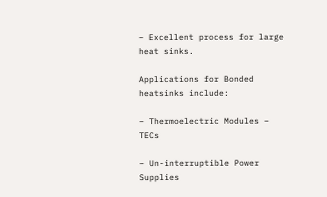– Excellent process for large heat sinks.

Applications for Bonded heatsinks include:

– Thermoelectric Modules – TECs

– Un-interruptible Power Supplies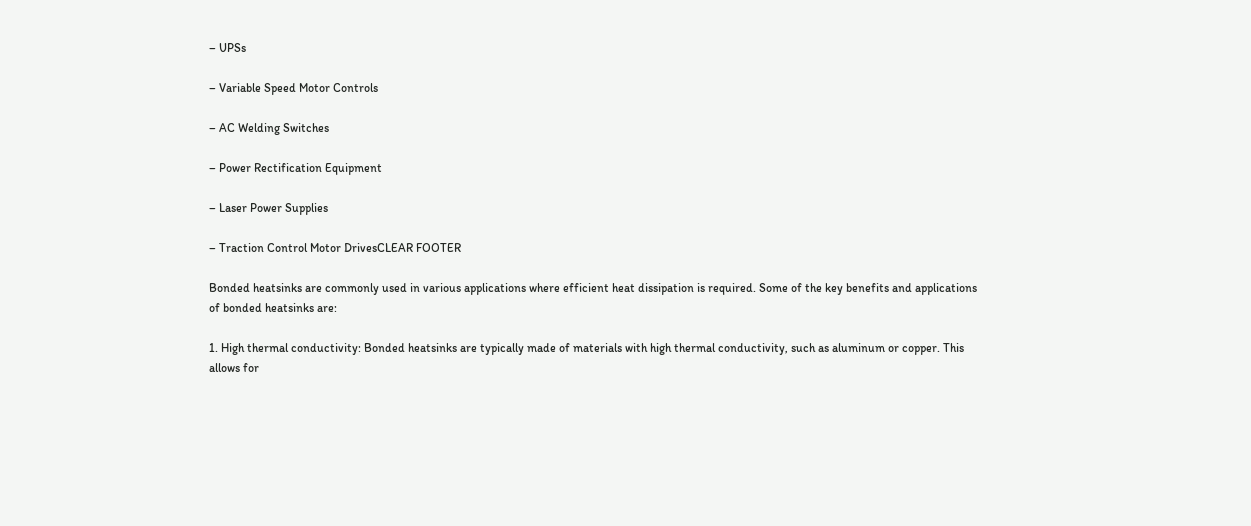– UPSs

– Variable Speed Motor Controls

– AC Welding Switches

– Power Rectification Equipment

– Laser Power Supplies

– Traction Control Motor DrivesCLEAR FOOTER

Bonded heatsinks are commonly used in various applications where efficient heat dissipation is required. Some of the key benefits and applications of bonded heatsinks are:

1. High thermal conductivity: Bonded heatsinks are typically made of materials with high thermal conductivity, such as aluminum or copper. This allows for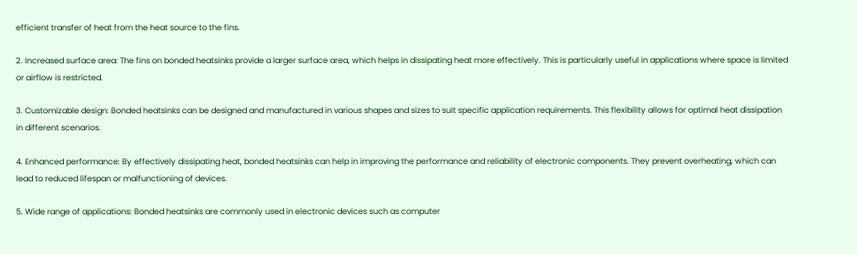efficient transfer of heat from the heat source to the fins.

2. Increased surface area: The fins on bonded heatsinks provide a larger surface area, which helps in dissipating heat more effectively. This is particularly useful in applications where space is limited or airflow is restricted.

3. Customizable design: Bonded heatsinks can be designed and manufactured in various shapes and sizes to suit specific application requirements. This flexibility allows for optimal heat dissipation in different scenarios.

4. Enhanced performance: By effectively dissipating heat, bonded heatsinks can help in improving the performance and reliability of electronic components. They prevent overheating, which can lead to reduced lifespan or malfunctioning of devices.

5. Wide range of applications: Bonded heatsinks are commonly used in electronic devices such as computer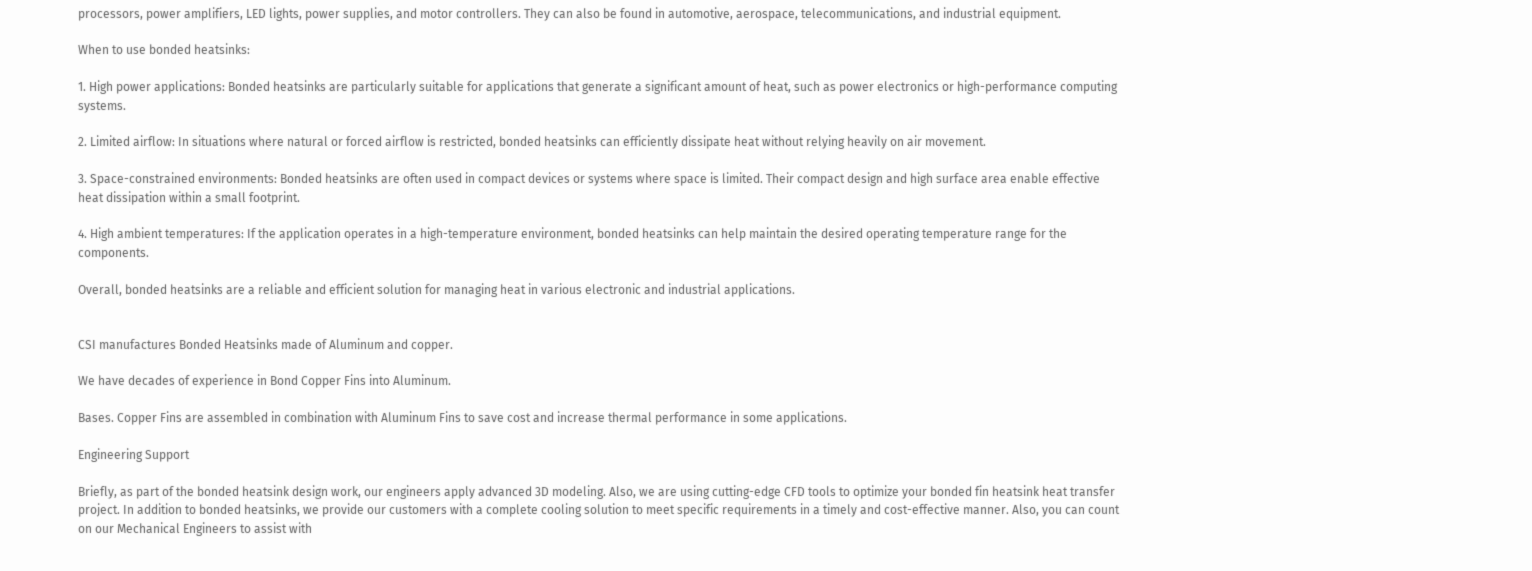processors, power amplifiers, LED lights, power supplies, and motor controllers. They can also be found in automotive, aerospace, telecommunications, and industrial equipment.

When to use bonded heatsinks:

1. High power applications: Bonded heatsinks are particularly suitable for applications that generate a significant amount of heat, such as power electronics or high-performance computing systems.

2. Limited airflow: In situations where natural or forced airflow is restricted, bonded heatsinks can efficiently dissipate heat without relying heavily on air movement.

3. Space-constrained environments: Bonded heatsinks are often used in compact devices or systems where space is limited. Their compact design and high surface area enable effective heat dissipation within a small footprint.

4. High ambient temperatures: If the application operates in a high-temperature environment, bonded heatsinks can help maintain the desired operating temperature range for the components.

Overall, bonded heatsinks are a reliable and efficient solution for managing heat in various electronic and industrial applications.


CSI manufactures Bonded Heatsinks made of Aluminum and copper.

We have decades of experience in Bond Copper Fins into Aluminum.

Bases. Copper Fins are assembled in combination with Aluminum Fins to save cost and increase thermal performance in some applications.

Engineering Support

Briefly, as part of the bonded heatsink design work, our engineers apply advanced 3D modeling. Also, we are using cutting-edge CFD tools to optimize your bonded fin heatsink heat transfer project. In addition to bonded heatsinks, we provide our customers with a complete cooling solution to meet specific requirements in a timely and cost-effective manner. Also, you can count on our Mechanical Engineers to assist with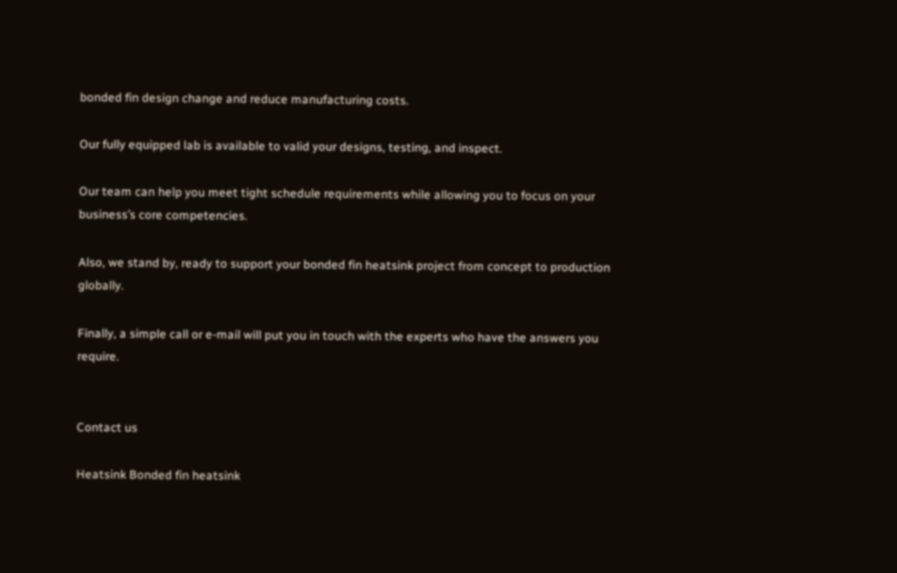bonded fin design change and reduce manufacturing costs.

Our fully equipped lab is available to valid your designs, testing, and inspect.

Our team can help you meet tight schedule requirements while allowing you to focus on your business’s core competencies.

Also, we stand by, ready to support your bonded fin heatsink project from concept to production globally.

Finally, a simple call or e-mail will put you in touch with the experts who have the answers you require.


Contact us

Heatsink Bonded fin heatsink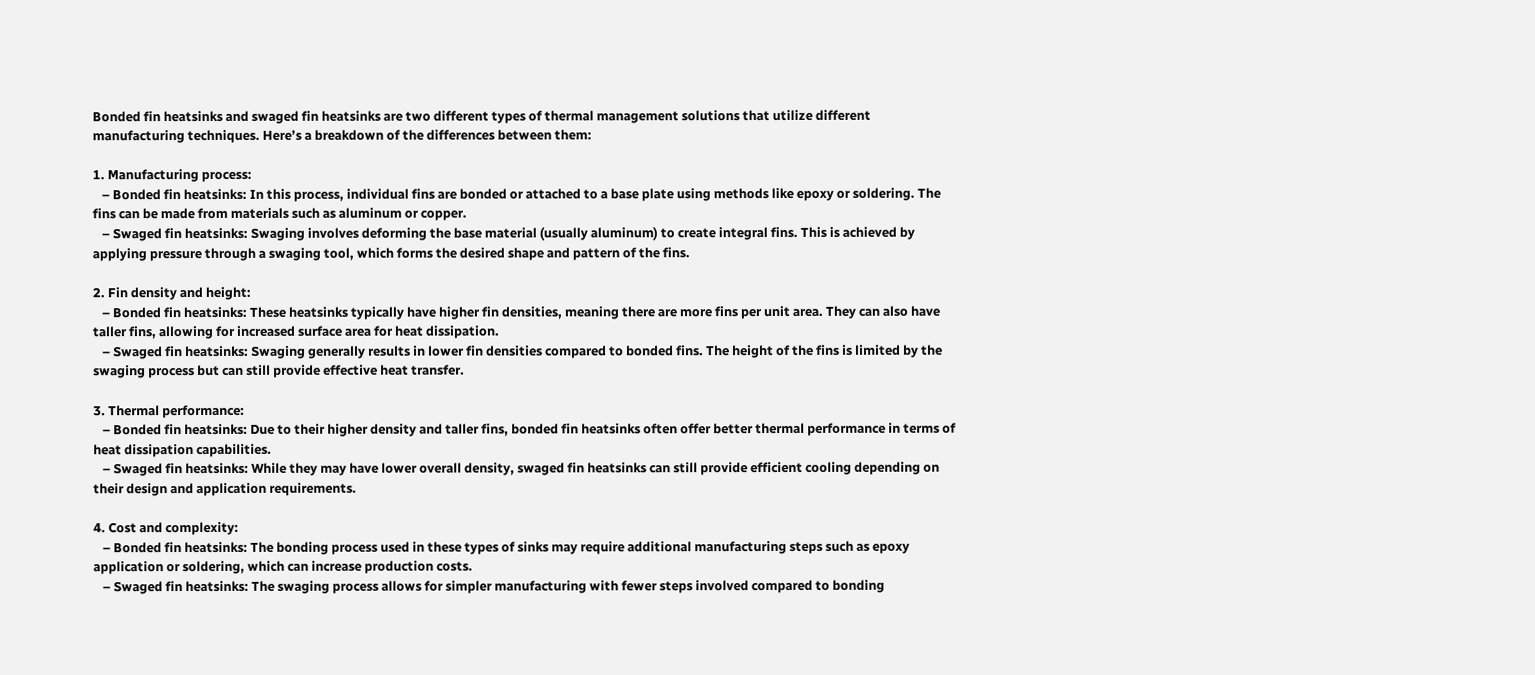Bonded fin heatsinks and swaged fin heatsinks are two different types of thermal management solutions that utilize different manufacturing techniques. Here’s a breakdown of the differences between them:

1. Manufacturing process:
   – Bonded fin heatsinks: In this process, individual fins are bonded or attached to a base plate using methods like epoxy or soldering. The fins can be made from materials such as aluminum or copper.
   – Swaged fin heatsinks: Swaging involves deforming the base material (usually aluminum) to create integral fins. This is achieved by applying pressure through a swaging tool, which forms the desired shape and pattern of the fins.

2. Fin density and height:
   – Bonded fin heatsinks: These heatsinks typically have higher fin densities, meaning there are more fins per unit area. They can also have taller fins, allowing for increased surface area for heat dissipation.
   – Swaged fin heatsinks: Swaging generally results in lower fin densities compared to bonded fins. The height of the fins is limited by the swaging process but can still provide effective heat transfer.

3. Thermal performance:
   – Bonded fin heatsinks: Due to their higher density and taller fins, bonded fin heatsinks often offer better thermal performance in terms of heat dissipation capabilities.
   – Swaged fin heatsinks: While they may have lower overall density, swaged fin heatsinks can still provide efficient cooling depending on their design and application requirements.

4. Cost and complexity:
   – Bonded fin heatsinks: The bonding process used in these types of sinks may require additional manufacturing steps such as epoxy application or soldering, which can increase production costs.
   – Swaged fin heatsinks: The swaging process allows for simpler manufacturing with fewer steps involved compared to bonding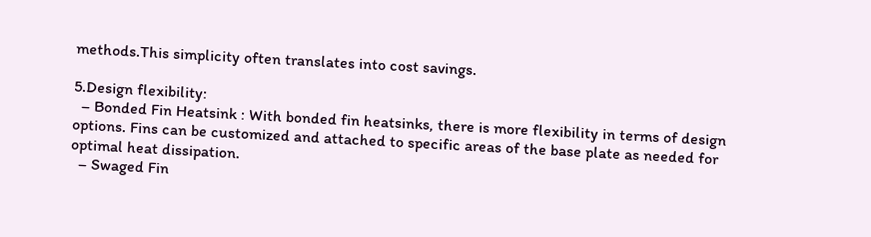methods.This simplicity often translates into cost savings.

5.Design flexibility:
  – Bonded Fin Heatsink : With bonded fin heatsinks, there is more flexibility in terms of design options. Fins can be customized and attached to specific areas of the base plate as needed for optimal heat dissipation.
  – Swaged Fin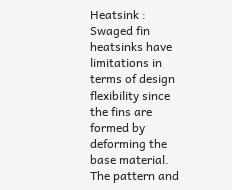Heatsink : Swaged fin heatsinks have limitations in terms of design flexibility since the fins are formed by deforming the base material. The pattern and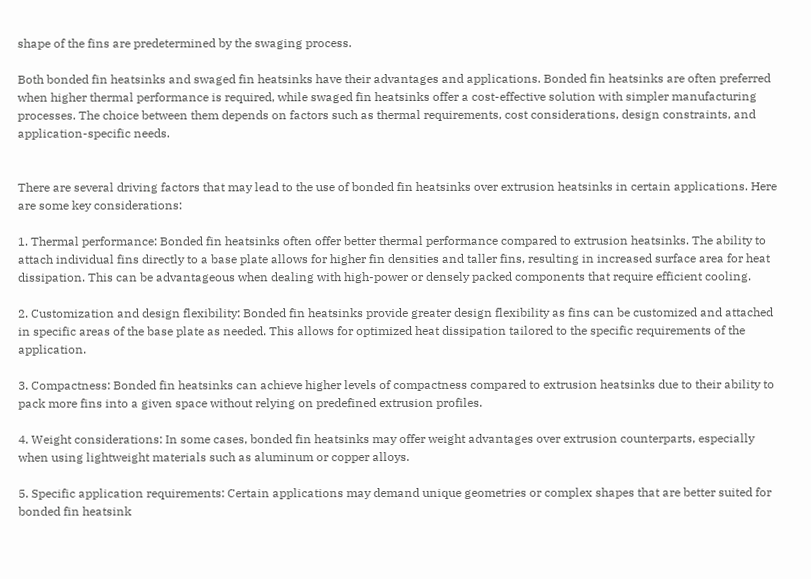shape of the fins are predetermined by the swaging process.

Both bonded fin heatsinks and swaged fin heatsinks have their advantages and applications. Bonded fin heatsinks are often preferred when higher thermal performance is required, while swaged fin heatsinks offer a cost-effective solution with simpler manufacturing processes. The choice between them depends on factors such as thermal requirements, cost considerations, design constraints, and application-specific needs.


There are several driving factors that may lead to the use of bonded fin heatsinks over extrusion heatsinks in certain applications. Here are some key considerations:

1. Thermal performance: Bonded fin heatsinks often offer better thermal performance compared to extrusion heatsinks. The ability to attach individual fins directly to a base plate allows for higher fin densities and taller fins, resulting in increased surface area for heat dissipation. This can be advantageous when dealing with high-power or densely packed components that require efficient cooling.

2. Customization and design flexibility: Bonded fin heatsinks provide greater design flexibility as fins can be customized and attached in specific areas of the base plate as needed. This allows for optimized heat dissipation tailored to the specific requirements of the application.

3. Compactness: Bonded fin heatsinks can achieve higher levels of compactness compared to extrusion heatsinks due to their ability to pack more fins into a given space without relying on predefined extrusion profiles.

4. Weight considerations: In some cases, bonded fin heatsinks may offer weight advantages over extrusion counterparts, especially when using lightweight materials such as aluminum or copper alloys.

5. Specific application requirements: Certain applications may demand unique geometries or complex shapes that are better suited for bonded fin heatsink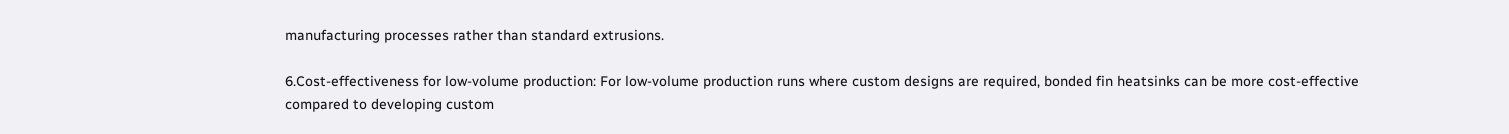manufacturing processes rather than standard extrusions.

6.Cost-effectiveness for low-volume production: For low-volume production runs where custom designs are required, bonded fin heatsinks can be more cost-effective compared to developing custom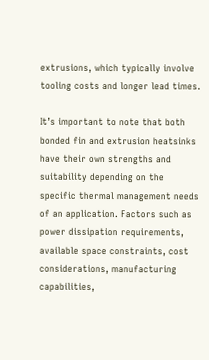extrusions, which typically involve tooling costs and longer lead times.

It’s important to note that both bonded fin and extrusion heatsinks have their own strengths and suitability depending on the specific thermal management needs of an application. Factors such as power dissipation requirements, available space constraints, cost considerations, manufacturing capabilities,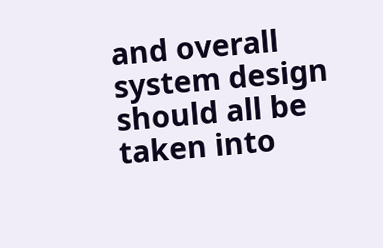and overall system design should all be taken into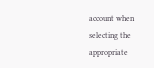account when selecting the appropriate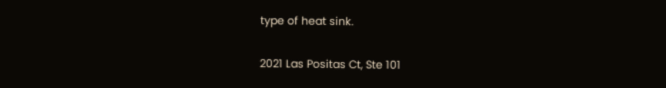type of heat sink.

2021 Las Positas Ct, Ste 101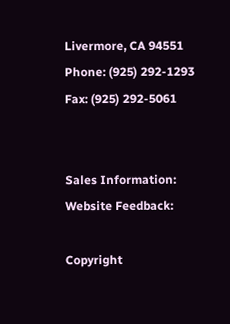Livermore, CA 94551
Phone: (925) 292-1293
Fax: (925) 292-5061


Sales Information:
Website Feedback:

Copyright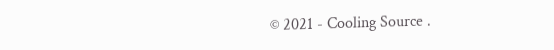© 2021 - Cooling Source .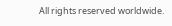All rights reserved worldwide.